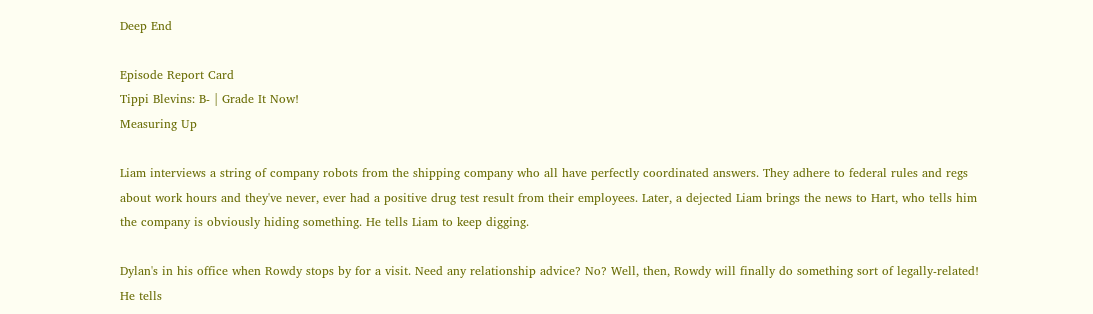Deep End

Episode Report Card
Tippi Blevins: B- | Grade It Now!
Measuring Up

Liam interviews a string of company robots from the shipping company who all have perfectly coordinated answers. They adhere to federal rules and regs about work hours and they've never, ever had a positive drug test result from their employees. Later, a dejected Liam brings the news to Hart, who tells him the company is obviously hiding something. He tells Liam to keep digging.

Dylan's in his office when Rowdy stops by for a visit. Need any relationship advice? No? Well, then, Rowdy will finally do something sort of legally-related! He tells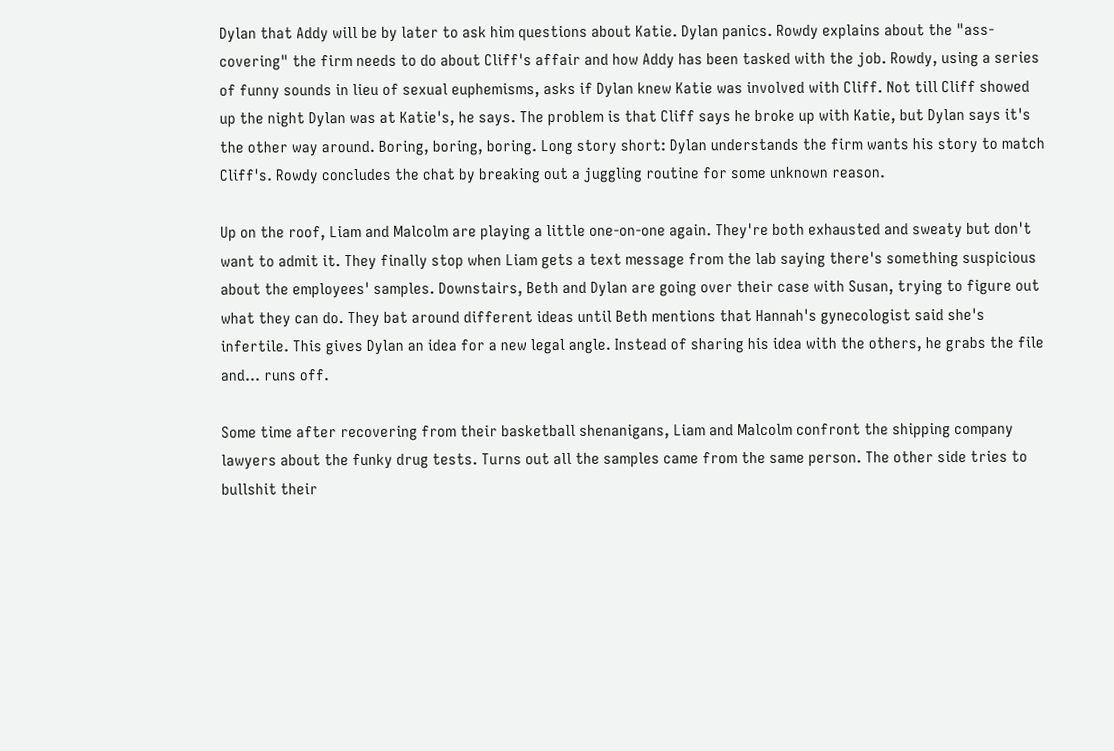Dylan that Addy will be by later to ask him questions about Katie. Dylan panics. Rowdy explains about the "ass-covering" the firm needs to do about Cliff's affair and how Addy has been tasked with the job. Rowdy, using a series of funny sounds in lieu of sexual euphemisms, asks if Dylan knew Katie was involved with Cliff. Not till Cliff showed up the night Dylan was at Katie's, he says. The problem is that Cliff says he broke up with Katie, but Dylan says it's the other way around. Boring, boring, boring. Long story short: Dylan understands the firm wants his story to match Cliff's. Rowdy concludes the chat by breaking out a juggling routine for some unknown reason.

Up on the roof, Liam and Malcolm are playing a little one-on-one again. They're both exhausted and sweaty but don't want to admit it. They finally stop when Liam gets a text message from the lab saying there's something suspicious about the employees' samples. Downstairs, Beth and Dylan are going over their case with Susan, trying to figure out what they can do. They bat around different ideas until Beth mentions that Hannah's gynecologist said she's infertile. This gives Dylan an idea for a new legal angle. Instead of sharing his idea with the others, he grabs the file and... runs off.

Some time after recovering from their basketball shenanigans, Liam and Malcolm confront the shipping company lawyers about the funky drug tests. Turns out all the samples came from the same person. The other side tries to bullshit their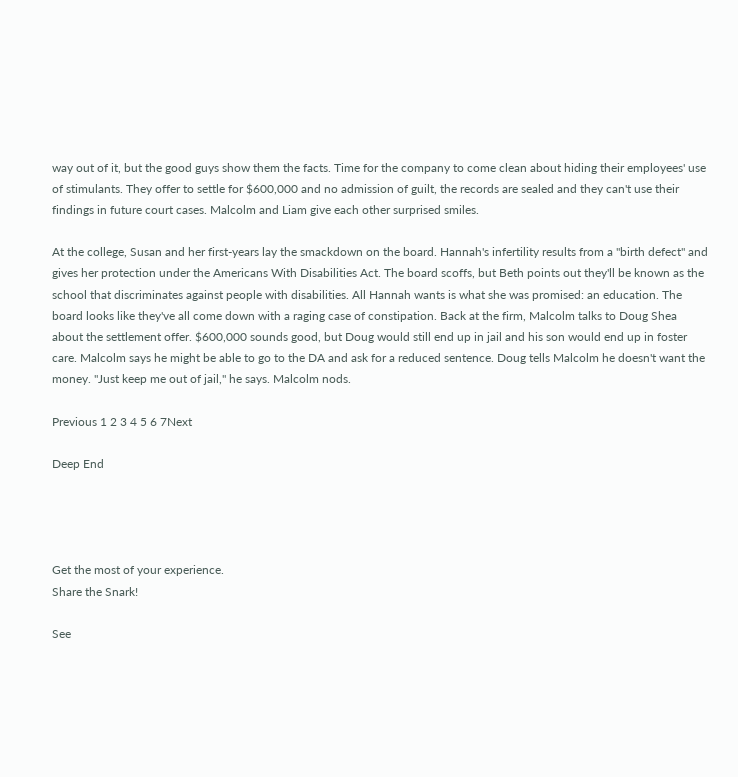way out of it, but the good guys show them the facts. Time for the company to come clean about hiding their employees' use of stimulants. They offer to settle for $600,000 and no admission of guilt, the records are sealed and they can't use their findings in future court cases. Malcolm and Liam give each other surprised smiles.

At the college, Susan and her first-years lay the smackdown on the board. Hannah's infertility results from a "birth defect" and gives her protection under the Americans With Disabilities Act. The board scoffs, but Beth points out they'll be known as the school that discriminates against people with disabilities. All Hannah wants is what she was promised: an education. The board looks like they've all come down with a raging case of constipation. Back at the firm, Malcolm talks to Doug Shea about the settlement offer. $600,000 sounds good, but Doug would still end up in jail and his son would end up in foster care. Malcolm says he might be able to go to the DA and ask for a reduced sentence. Doug tells Malcolm he doesn't want the money. "Just keep me out of jail," he says. Malcolm nods.

Previous 1 2 3 4 5 6 7Next

Deep End




Get the most of your experience.
Share the Snark!

See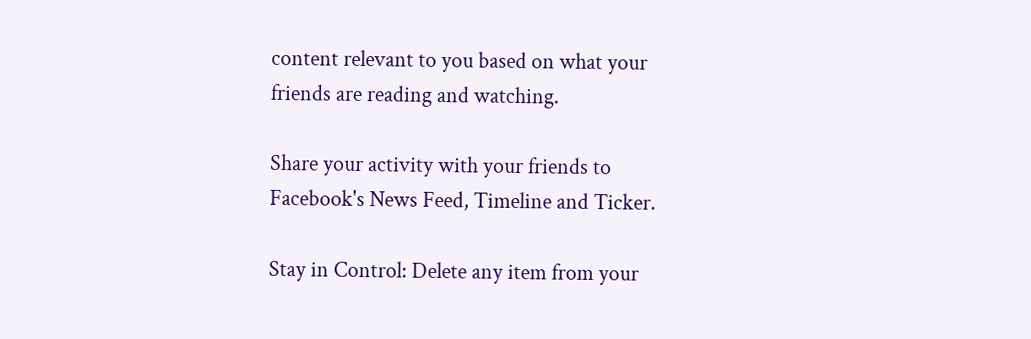content relevant to you based on what your friends are reading and watching.

Share your activity with your friends to Facebook's News Feed, Timeline and Ticker.

Stay in Control: Delete any item from your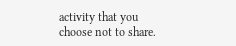activity that you choose not to share.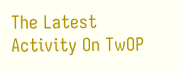The Latest Activity On TwOP